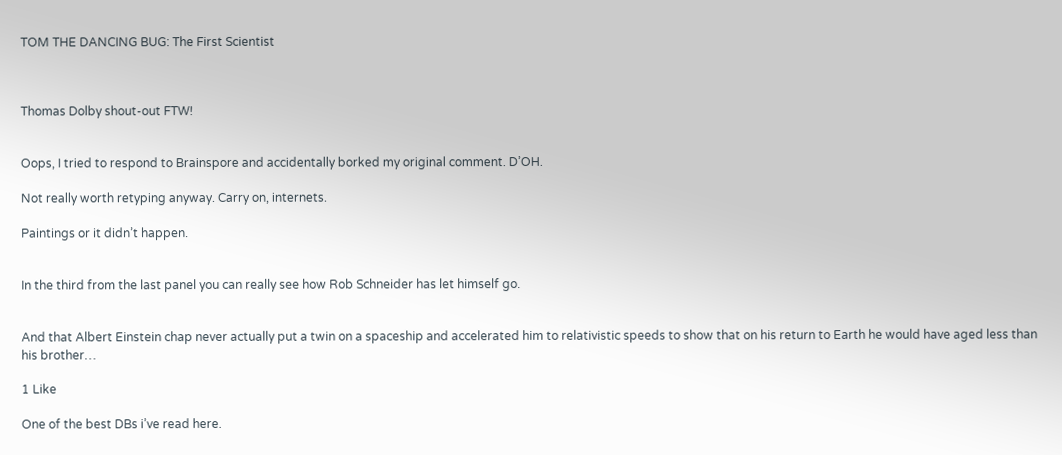TOM THE DANCING BUG: The First Scientist



Thomas Dolby shout-out FTW!


Oops, I tried to respond to Brainspore and accidentally borked my original comment. D’OH.

Not really worth retyping anyway. Carry on, internets.

Paintings or it didn’t happen.


In the third from the last panel you can really see how Rob Schneider has let himself go.


And that Albert Einstein chap never actually put a twin on a spaceship and accelerated him to relativistic speeds to show that on his return to Earth he would have aged less than his brother…

1 Like

One of the best DBs i’ve read here.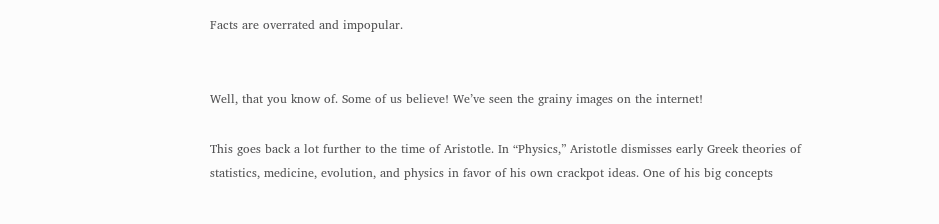Facts are overrated and impopular.


Well, that you know of. Some of us believe! We’ve seen the grainy images on the internet!

This goes back a lot further to the time of Aristotle. In “Physics,” Aristotle dismisses early Greek theories of statistics, medicine, evolution, and physics in favor of his own crackpot ideas. One of his big concepts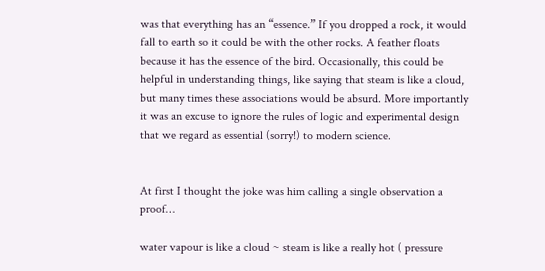was that everything has an “essence.” If you dropped a rock, it would fall to earth so it could be with the other rocks. A feather floats because it has the essence of the bird. Occasionally, this could be helpful in understanding things, like saying that steam is like a cloud, but many times these associations would be absurd. More importantly it was an excuse to ignore the rules of logic and experimental design that we regard as essential (sorry!) to modern science.


At first I thought the joke was him calling a single observation a proof…

water vapour is like a cloud ~ steam is like a really hot ( pressure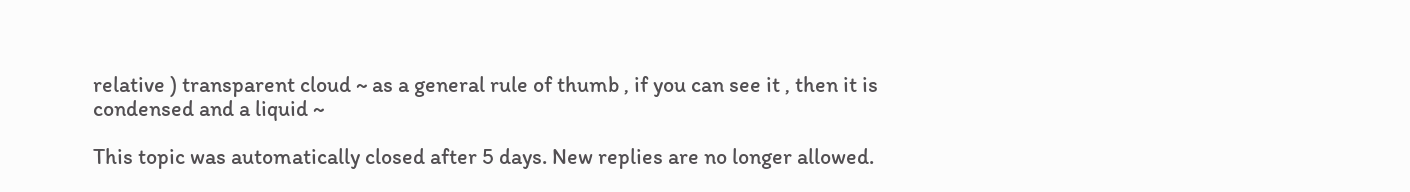relative ) transparent cloud ~ as a general rule of thumb , if you can see it , then it is condensed and a liquid ~

This topic was automatically closed after 5 days. New replies are no longer allowed.